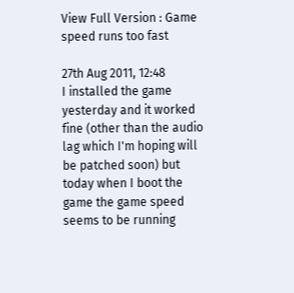View Full Version : Game speed runs too fast

27th Aug 2011, 12:48
I installed the game yesterday and it worked fine (other than the audio lag which I'm hoping will be patched soon) but today when I boot the game the game speed seems to be running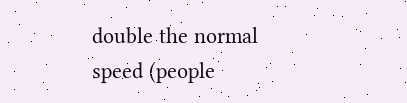double the normal speed (people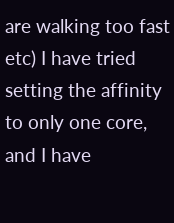are walking too fast etc) I have tried setting the affinity to only one core, and I have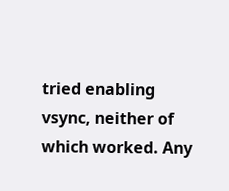tried enabling vsync, neither of which worked. Any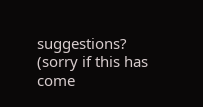suggestions? (sorry if this has come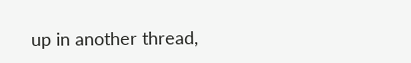up in another thread,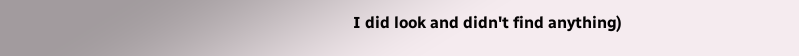I did look and didn't find anything)